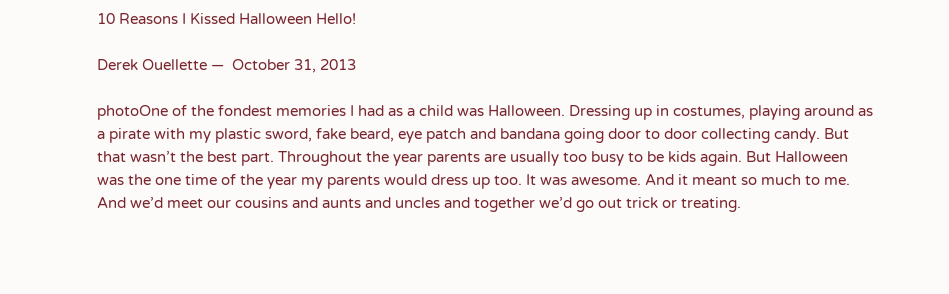10 Reasons I Kissed Halloween Hello!

Derek Ouellette —  October 31, 2013

photoOne of the fondest memories I had as a child was Halloween. Dressing up in costumes, playing around as a pirate with my plastic sword, fake beard, eye patch and bandana going door to door collecting candy. But that wasn’t the best part. Throughout the year parents are usually too busy to be kids again. But Halloween was the one time of the year my parents would dress up too. It was awesome. And it meant so much to me. And we’d meet our cousins and aunts and uncles and together we’d go out trick or treating.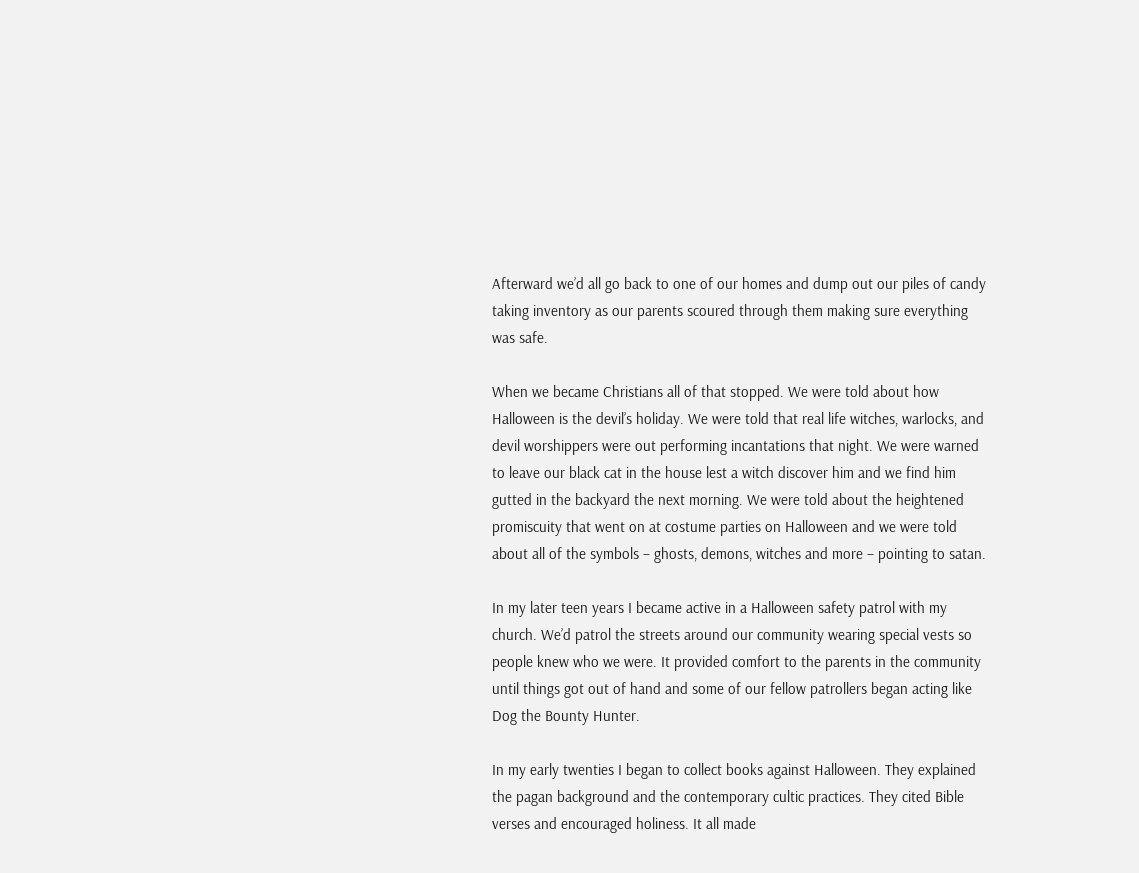Afterward we’d all go back to one of our homes and dump out our piles of candy taking inventory as our parents scoured through them making sure everything was safe.

When we became Christians all of that stopped. We were told about how Halloween is the devil’s holiday. We were told that real life witches, warlocks, and devil worshippers were out performing incantations that night. We were warned to leave our black cat in the house lest a witch discover him and we find him gutted in the backyard the next morning. We were told about the heightened promiscuity that went on at costume parties on Halloween and we were told about all of the symbols – ghosts, demons, witches and more – pointing to satan.

In my later teen years I became active in a Halloween safety patrol with my church. We’d patrol the streets around our community wearing special vests so people knew who we were. It provided comfort to the parents in the community until things got out of hand and some of our fellow patrollers began acting like Dog the Bounty Hunter.

In my early twenties I began to collect books against Halloween. They explained the pagan background and the contemporary cultic practices. They cited Bible verses and encouraged holiness. It all made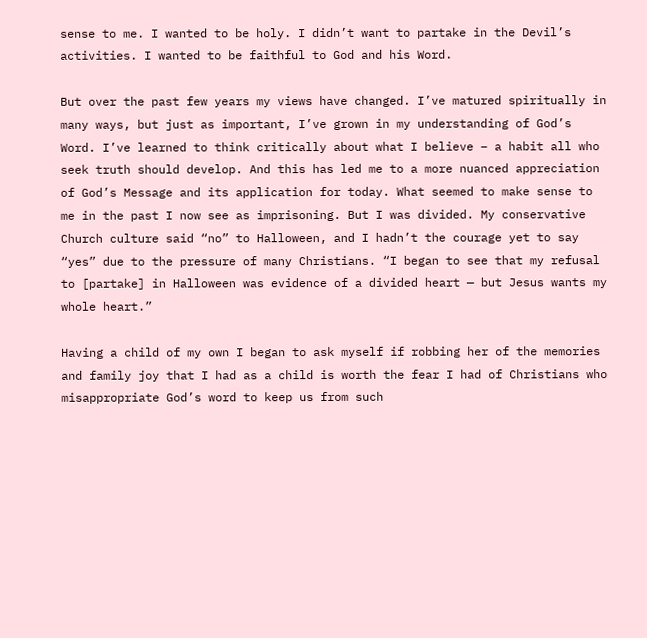sense to me. I wanted to be holy. I didn’t want to partake in the Devil’s activities. I wanted to be faithful to God and his Word.

But over the past few years my views have changed. I’ve matured spiritually in many ways, but just as important, I’ve grown in my understanding of God’s Word. I’ve learned to think critically about what I believe – a habit all who seek truth should develop. And this has led me to a more nuanced appreciation of God’s Message and its application for today. What seemed to make sense to me in the past I now see as imprisoning. But I was divided. My conservative Church culture said “no” to Halloween, and I hadn’t the courage yet to say “yes” due to the pressure of many Christians. “I began to see that my refusal to [partake] in Halloween was evidence of a divided heart — but Jesus wants my whole heart.”

Having a child of my own I began to ask myself if robbing her of the memories and family joy that I had as a child is worth the fear I had of Christians who misappropriate God’s word to keep us from such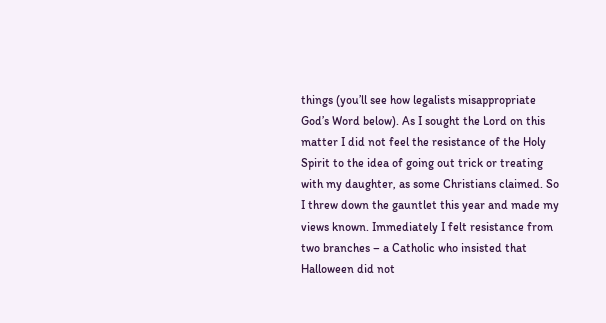things (you’ll see how legalists misappropriate God’s Word below). As I sought the Lord on this matter I did not feel the resistance of the Holy Spirit to the idea of going out trick or treating with my daughter, as some Christians claimed. So I threw down the gauntlet this year and made my views known. Immediately I felt resistance from two branches – a Catholic who insisted that Halloween did not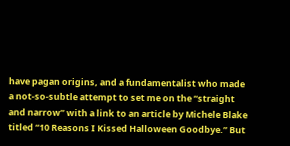have pagan origins, and a fundamentalist who made a not-so-subtle attempt to set me on the “straight and narrow” with a link to an article by Michele Blake titled “10 Reasons I Kissed Halloween Goodbye.” But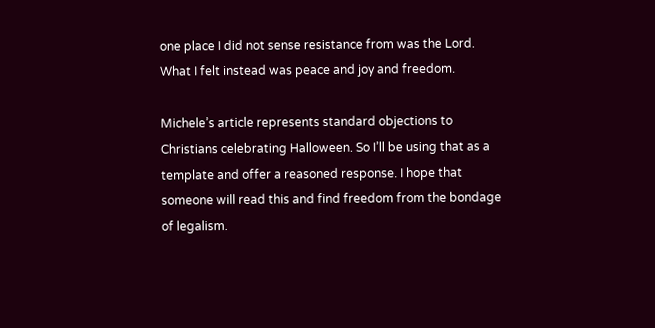one place I did not sense resistance from was the Lord. What I felt instead was peace and joy and freedom.

Michele’s article represents standard objections to Christians celebrating Halloween. So I’ll be using that as a template and offer a reasoned response. I hope that someone will read this and find freedom from the bondage of legalism.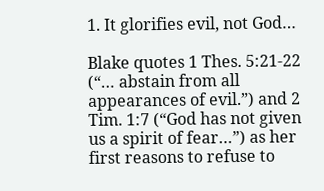1. It glorifies evil, not God…

Blake quotes 1 Thes. 5:21-22 (“… abstain from all appearances of evil.”) and 2 Tim. 1:7 (“God has not given us a spirit of fear…”) as her first reasons to refuse to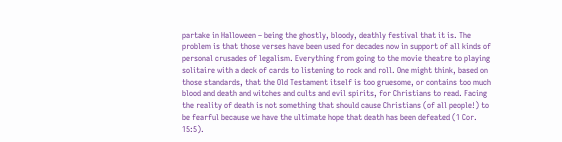partake in Halloween – being the ghostly, bloody, deathly festival that it is. The problem is that those verses have been used for decades now in support of all kinds of personal crusades of legalism. Everything from going to the movie theatre to playing solitaire with a deck of cards to listening to rock and roll. One might think, based on those standards, that the Old Testament itself is too gruesome, or contains too much blood and death and witches and cults and evil spirits, for Christians to read. Facing the reality of death is not something that should cause Christians (of all people!) to be fearful because we have the ultimate hope that death has been defeated (1 Cor. 15:5).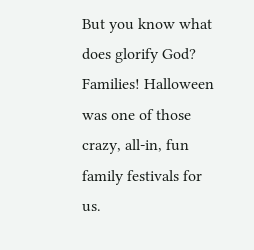But you know what does glorify God? Families! Halloween was one of those crazy, all-in, fun family festivals for us.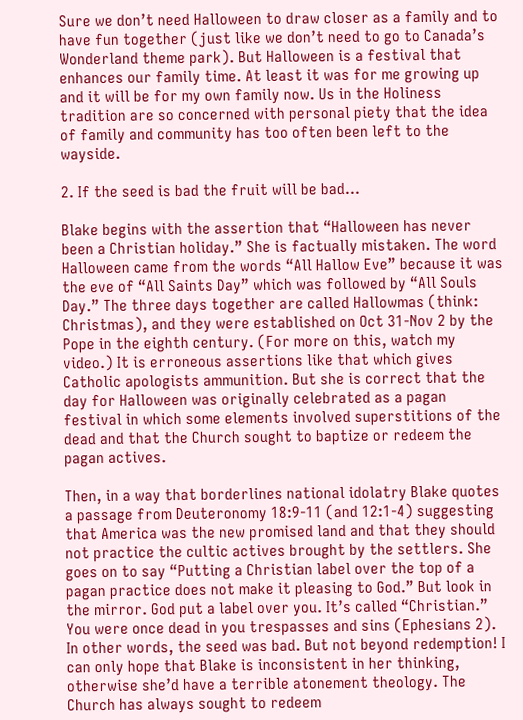Sure we don’t need Halloween to draw closer as a family and to have fun together (just like we don’t need to go to Canada’s Wonderland theme park). But Halloween is a festival that enhances our family time. At least it was for me growing up and it will be for my own family now. Us in the Holiness tradition are so concerned with personal piety that the idea of family and community has too often been left to the wayside.

2. If the seed is bad the fruit will be bad…

Blake begins with the assertion that “Halloween has never been a Christian holiday.” She is factually mistaken. The word Halloween came from the words “All Hallow Eve” because it was the eve of “All Saints Day” which was followed by “All Souls Day.” The three days together are called Hallowmas (think: Christmas), and they were established on Oct 31-Nov 2 by the Pope in the eighth century. (For more on this, watch my video.) It is erroneous assertions like that which gives Catholic apologists ammunition. But she is correct that the day for Halloween was originally celebrated as a pagan festival in which some elements involved superstitions of the dead and that the Church sought to baptize or redeem the pagan actives.

Then, in a way that borderlines national idolatry Blake quotes a passage from Deuteronomy 18:9-11 (and 12:1-4) suggesting that America was the new promised land and that they should not practice the cultic actives brought by the settlers. She goes on to say “Putting a Christian label over the top of a pagan practice does not make it pleasing to God.” But look in the mirror. God put a label over you. It’s called “Christian.” You were once dead in you trespasses and sins (Ephesians 2). In other words, the seed was bad. But not beyond redemption! I can only hope that Blake is inconsistent in her thinking, otherwise she’d have a terrible atonement theology. The Church has always sought to redeem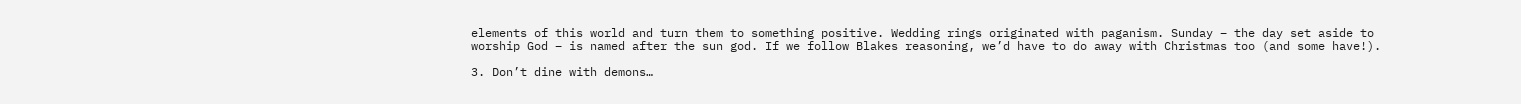elements of this world and turn them to something positive. Wedding rings originated with paganism. Sunday – the day set aside to worship God – is named after the sun god. If we follow Blakes reasoning, we’d have to do away with Christmas too (and some have!).

3. Don’t dine with demons…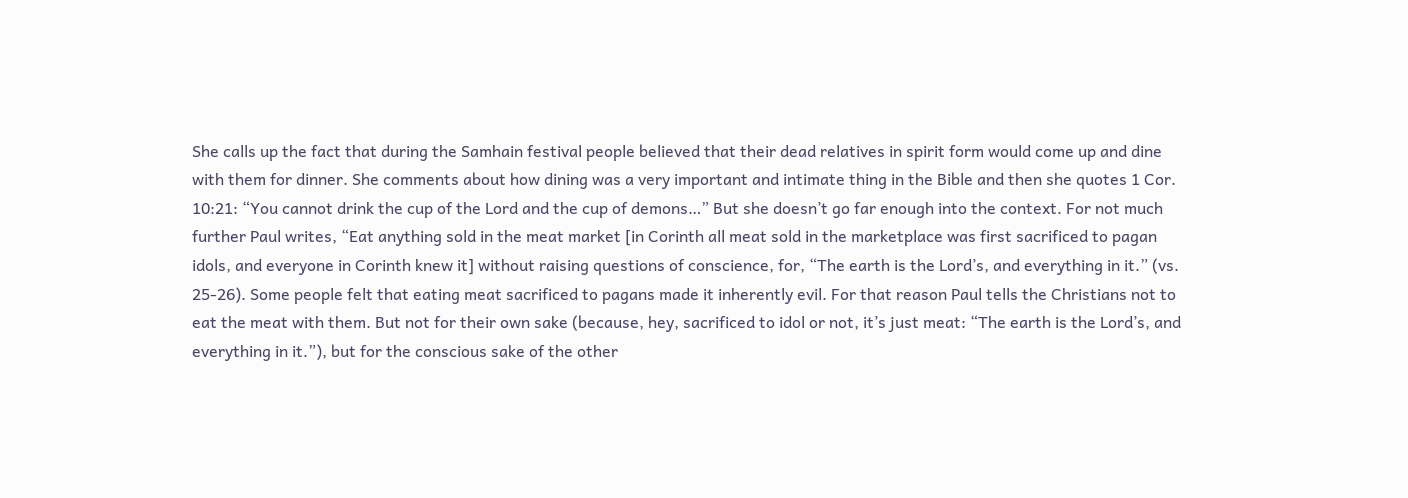She calls up the fact that during the Samhain festival people believed that their dead relatives in spirit form would come up and dine with them for dinner. She comments about how dining was a very important and intimate thing in the Bible and then she quotes 1 Cor. 10:21: “You cannot drink the cup of the Lord and the cup of demons…” But she doesn’t go far enough into the context. For not much further Paul writes, “Eat anything sold in the meat market [in Corinth all meat sold in the marketplace was first sacrificed to pagan idols, and everyone in Corinth knew it] without raising questions of conscience, for, “The earth is the Lord’s, and everything in it.” (vs. 25-26). Some people felt that eating meat sacrificed to pagans made it inherently evil. For that reason Paul tells the Christians not to eat the meat with them. But not for their own sake (because, hey, sacrificed to idol or not, it’s just meat: “The earth is the Lord’s, and everything in it.”), but for the conscious sake of the other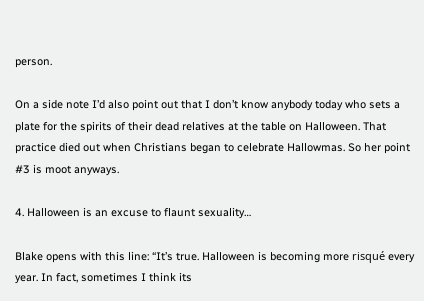person.

On a side note I’d also point out that I don’t know anybody today who sets a plate for the spirits of their dead relatives at the table on Halloween. That practice died out when Christians began to celebrate Hallowmas. So her point #3 is moot anyways.

4. Halloween is an excuse to flaunt sexuality…

Blake opens with this line: “It’s true. Halloween is becoming more risqué every year. In fact, sometimes I think its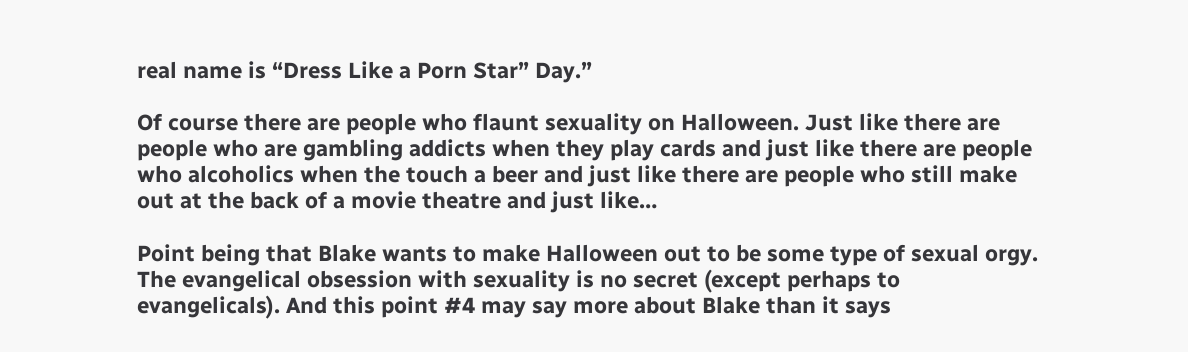real name is “Dress Like a Porn Star” Day.”

Of course there are people who flaunt sexuality on Halloween. Just like there are people who are gambling addicts when they play cards and just like there are people who alcoholics when the touch a beer and just like there are people who still make out at the back of a movie theatre and just like…

Point being that Blake wants to make Halloween out to be some type of sexual orgy. The evangelical obsession with sexuality is no secret (except perhaps to evangelicals). And this point #4 may say more about Blake than it says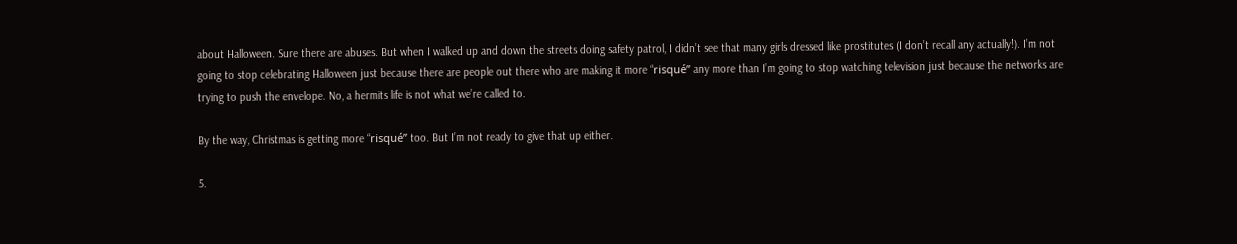about Halloween. Sure there are abuses. But when I walked up and down the streets doing safety patrol, I didn’t see that many girls dressed like prostitutes (I don’t recall any actually!). I’m not going to stop celebrating Halloween just because there are people out there who are making it more “risqué” any more than I’m going to stop watching television just because the networks are trying to push the envelope. No, a hermits life is not what we’re called to.

By the way, Christmas is getting more “risqué” too. But I’m not ready to give that up either.

5.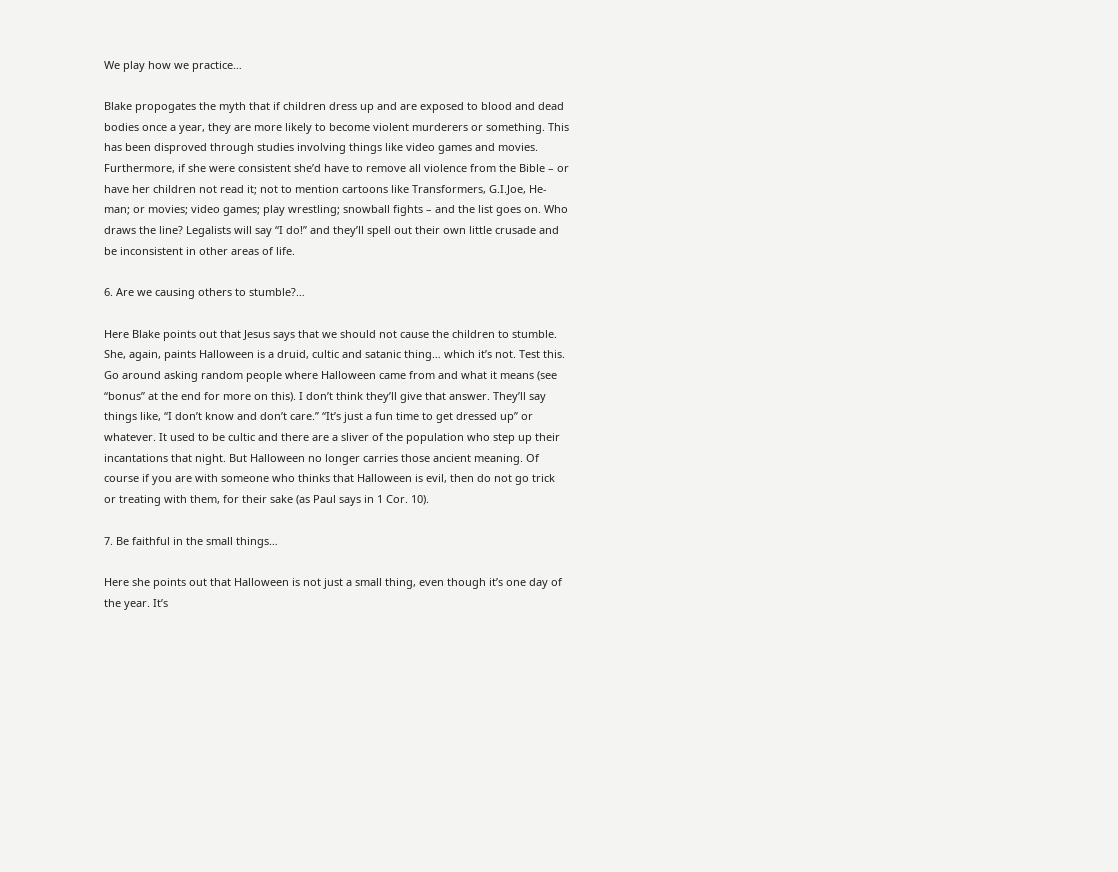We play how we practice…

Blake propogates the myth that if children dress up and are exposed to blood and dead bodies once a year, they are more likely to become violent murderers or something. This has been disproved through studies involving things like video games and movies. Furthermore, if she were consistent she’d have to remove all violence from the Bible – or have her children not read it; not to mention cartoons like Transformers, G.I.Joe, He-man; or movies; video games; play wrestling; snowball fights – and the list goes on. Who draws the line? Legalists will say “I do!” and they’ll spell out their own little crusade and be inconsistent in other areas of life.

6. Are we causing others to stumble?…

Here Blake points out that Jesus says that we should not cause the children to stumble. She, again, paints Halloween is a druid, cultic and satanic thing… which it’s not. Test this. Go around asking random people where Halloween came from and what it means (see “bonus” at the end for more on this). I don’t think they’ll give that answer. They’ll say things like, “I don’t know and don’t care.” “It’s just a fun time to get dressed up” or whatever. It used to be cultic and there are a sliver of the population who step up their incantations that night. But Halloween no longer carries those ancient meaning. Of course if you are with someone who thinks that Halloween is evil, then do not go trick or treating with them, for their sake (as Paul says in 1 Cor. 10).

7. Be faithful in the small things…

Here she points out that Halloween is not just a small thing, even though it’s one day of the year. It’s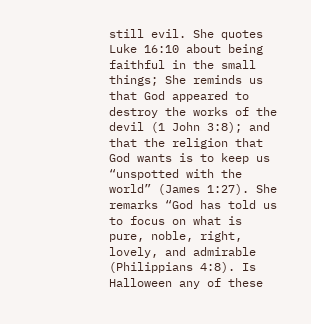still evil. She quotes Luke 16:10 about being faithful in the small things; She reminds us that God appeared to destroy the works of the devil (1 John 3:8); and that the religion that God wants is to keep us “unspotted with the world” (James 1:27). She remarks “God has told us to focus on what is pure, noble, right, lovely, and admirable (Philippians 4:8). Is Halloween any of these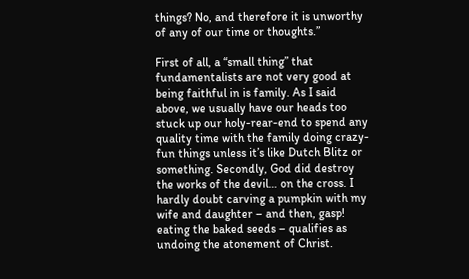things? No, and therefore it is unworthy of any of our time or thoughts.”

First of all, a “small thing” that fundamentalists are not very good at being faithful in is family. As I said above, we usually have our heads too stuck up our holy-rear-end to spend any quality time with the family doing crazy-fun things unless it’s like Dutch Blitz or something. Secondly, God did destroy the works of the devil… on the cross. I hardly doubt carving a pumpkin with my wife and daughter – and then, gasp! eating the baked seeds – qualifies as undoing the atonement of Christ.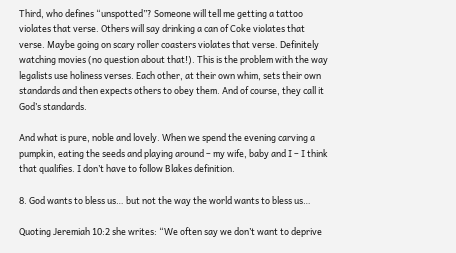Third, who defines “unspotted”? Someone will tell me getting a tattoo violates that verse. Others will say drinking a can of Coke violates that verse. Maybe going on scary roller coasters violates that verse. Definitely watching movies (no question about that!). This is the problem with the way legalists use holiness verses. Each other, at their own whim, sets their own standards and then expects others to obey them. And of course, they call it God’s standards.

And what is pure, noble and lovely. When we spend the evening carving a pumpkin, eating the seeds and playing around – my wife, baby and I – I think that qualifies. I don’t have to follow Blakes definition.

8. God wants to bless us… but not the way the world wants to bless us…

Quoting Jeremiah 10:2 she writes: “We often say we don’t want to deprive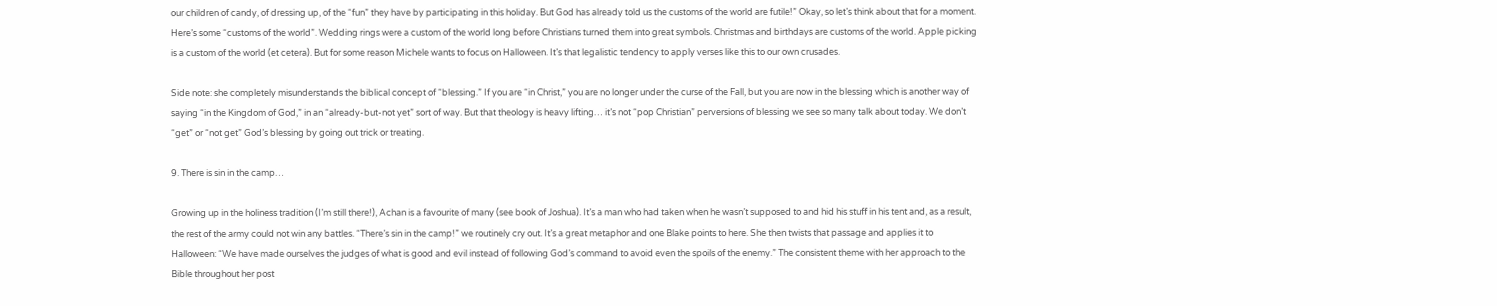our children of candy, of dressing up, of the “fun” they have by participating in this holiday. But God has already told us the customs of the world are futile!” Okay, so let’s think about that for a moment. Here’s some “customs of the world”. Wedding rings were a custom of the world long before Christians turned them into great symbols. Christmas and birthdays are customs of the world. Apple picking is a custom of the world (et cetera). But for some reason Michele wants to focus on Halloween. It’s that legalistic tendency to apply verses like this to our own crusades.

Side note: she completely misunderstands the biblical concept of “blessing.” If you are “in Christ,” you are no longer under the curse of the Fall, but you are now in the blessing which is another way of saying “in the Kingdom of God,” in an “already-but-not yet” sort of way. But that theology is heavy lifting… it’s not “pop Christian” perversions of blessing we see so many talk about today. We don’t “get” or “not get” God’s blessing by going out trick or treating.

9. There is sin in the camp…

Growing up in the holiness tradition (I’m still there!), Achan is a favourite of many (see book of Joshua). It’s a man who had taken when he wasn’t supposed to and hid his stuff in his tent and, as a result, the rest of the army could not win any battles. “There’s sin in the camp!” we routinely cry out. It’s a great metaphor and one Blake points to here. She then twists that passage and applies it to Halloween: “We have made ourselves the judges of what is good and evil instead of following God’s command to avoid even the spoils of the enemy.” The consistent theme with her approach to the Bible throughout her post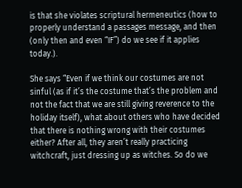is that she violates scriptural hermeneutics (how to properly understand a passages message, and then (only then and even “IF”) do we see if it applies today.).

She says “Even if we think our costumes are not sinful (as if it’s the costume that’s the problem and not the fact that we are still giving reverence to the holiday itself), what about others who have decided that there is nothing wrong with their costumes either? After all, they aren’t really practicing witchcraft, just dressing up as witches. So do we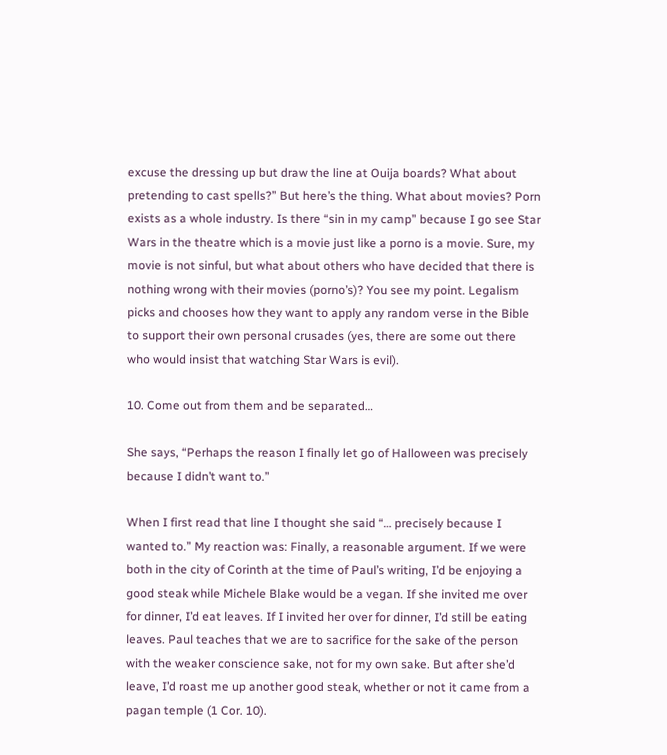excuse the dressing up but draw the line at Ouija boards? What about pretending to cast spells?” But here’s the thing. What about movies? Porn exists as a whole industry. Is there “sin in my camp” because I go see Star Wars in the theatre which is a movie just like a porno is a movie. Sure, my movie is not sinful, but what about others who have decided that there is nothing wrong with their movies (porno’s)? You see my point. Legalism picks and chooses how they want to apply any random verse in the Bible to support their own personal crusades (yes, there are some out there who would insist that watching Star Wars is evil).

10. Come out from them and be separated…

She says, “Perhaps the reason I finally let go of Halloween was precisely because I didn’t want to.”

When I first read that line I thought she said “… precisely because I wanted to.” My reaction was: Finally, a reasonable argument. If we were both in the city of Corinth at the time of Paul’s writing, I’d be enjoying a good steak while Michele Blake would be a vegan. If she invited me over for dinner, I’d eat leaves. If I invited her over for dinner, I’d still be eating leaves. Paul teaches that we are to sacrifice for the sake of the person with the weaker conscience sake, not for my own sake. But after she’d leave, I’d roast me up another good steak, whether or not it came from a pagan temple (1 Cor. 10).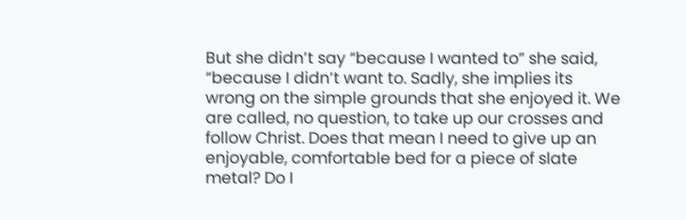But she didn’t say “because I wanted to” she said, “because I didn’t want to. Sadly, she implies its wrong on the simple grounds that she enjoyed it. We are called, no question, to take up our crosses and follow Christ. Does that mean I need to give up an enjoyable, comfortable bed for a piece of slate metal? Do I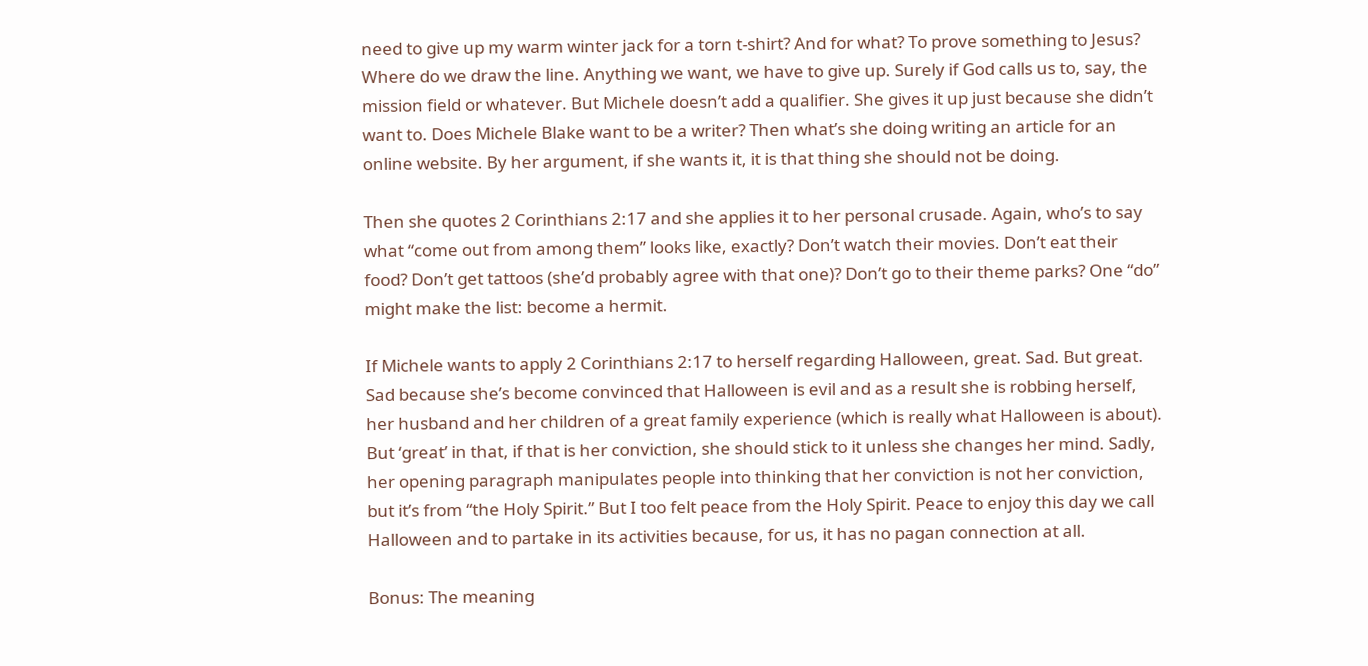need to give up my warm winter jack for a torn t-shirt? And for what? To prove something to Jesus? Where do we draw the line. Anything we want, we have to give up. Surely if God calls us to, say, the mission field or whatever. But Michele doesn’t add a qualifier. She gives it up just because she didn’t want to. Does Michele Blake want to be a writer? Then what’s she doing writing an article for an online website. By her argument, if she wants it, it is that thing she should not be doing.

Then she quotes 2 Corinthians 2:17 and she applies it to her personal crusade. Again, who’s to say what “come out from among them” looks like, exactly? Don’t watch their movies. Don’t eat their food? Don’t get tattoos (she’d probably agree with that one)? Don’t go to their theme parks? One “do” might make the list: become a hermit.

If Michele wants to apply 2 Corinthians 2:17 to herself regarding Halloween, great. Sad. But great. Sad because she’s become convinced that Halloween is evil and as a result she is robbing herself, her husband and her children of a great family experience (which is really what Halloween is about). But ‘great’ in that, if that is her conviction, she should stick to it unless she changes her mind. Sadly, her opening paragraph manipulates people into thinking that her conviction is not her conviction, but it’s from “the Holy Spirit.” But I too felt peace from the Holy Spirit. Peace to enjoy this day we call Halloween and to partake in its activities because, for us, it has no pagan connection at all.

Bonus: The meaning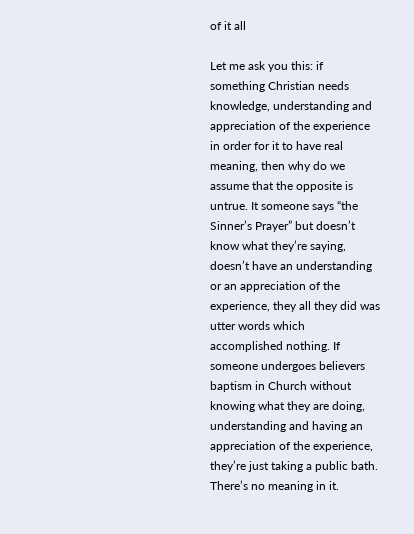of it all

Let me ask you this: if something Christian needs knowledge, understanding and appreciation of the experience in order for it to have real meaning, then why do we assume that the opposite is untrue. It someone says “the Sinner’s Prayer” but doesn’t know what they’re saying, doesn’t have an understanding or an appreciation of the experience, they all they did was utter words which accomplished nothing. If someone undergoes believers baptism in Church without knowing what they are doing, understanding and having an appreciation of the experience, they’re just taking a public bath. There’s no meaning in it.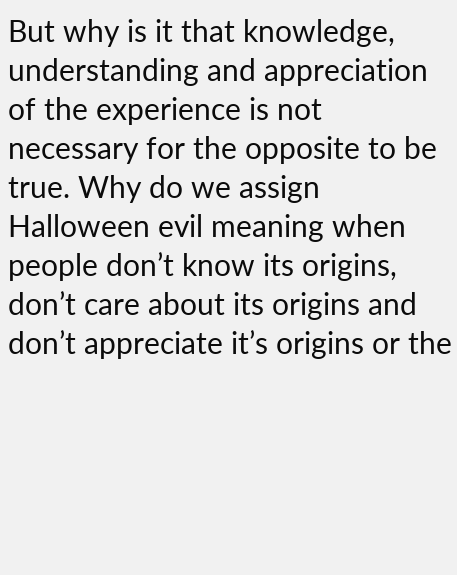But why is it that knowledge, understanding and appreciation of the experience is not necessary for the opposite to be true. Why do we assign Halloween evil meaning when people don’t know its origins, don’t care about its origins and don’t appreciate it’s origins or the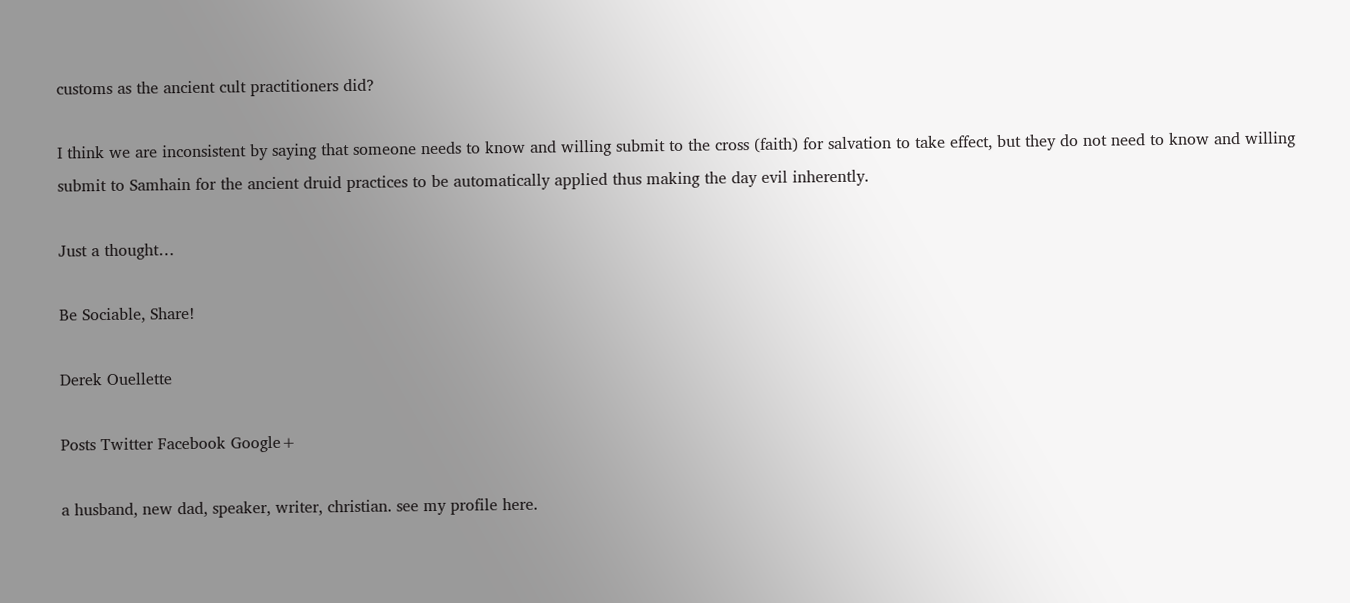customs as the ancient cult practitioners did?

I think we are inconsistent by saying that someone needs to know and willing submit to the cross (faith) for salvation to take effect, but they do not need to know and willing submit to Samhain for the ancient druid practices to be automatically applied thus making the day evil inherently.

Just a thought…

Be Sociable, Share!

Derek Ouellette

Posts Twitter Facebook Google+

a husband, new dad, speaker, writer, christian. see my profile here.